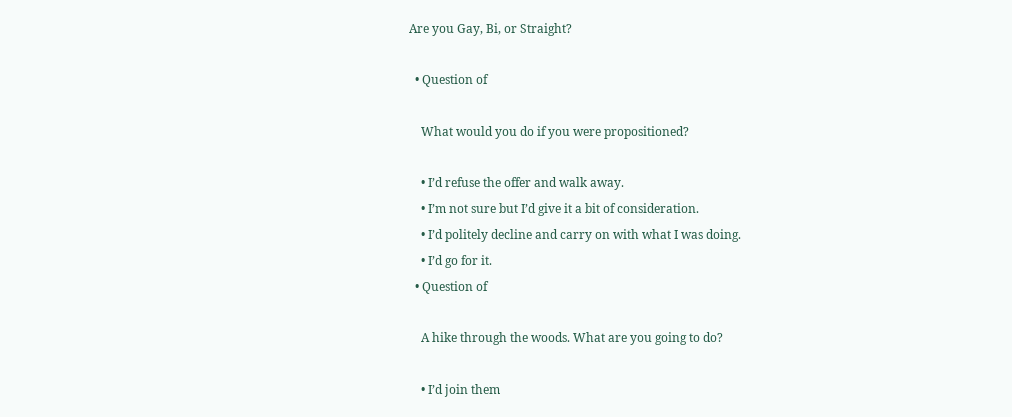Are you Gay, Bi, or Straight?

  • Question of

    What would you do if you were propositioned?

    • I’d refuse the offer and walk away.
    • I’m not sure but I’d give it a bit of consideration.
    • I’d politely decline and carry on with what I was doing.
    • I’d go for it.
  • Question of

    A hike through the woods. What are you going to do?

    • I’d join them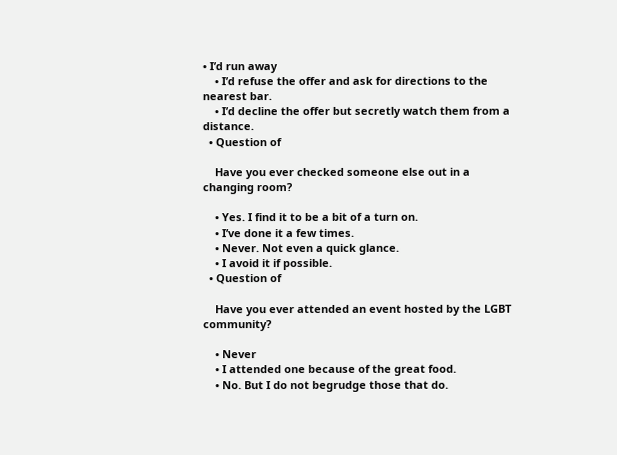• I’d run away
    • I’d refuse the offer and ask for directions to the nearest bar.
    • I’d decline the offer but secretly watch them from a distance.
  • Question of

    Have you ever checked someone else out in a changing room?

    • Yes. I find it to be a bit of a turn on.
    • I’ve done it a few times.
    • Never. Not even a quick glance.
    • I avoid it if possible.
  • Question of

    Have you ever attended an event hosted by the LGBT community?

    • Never
    • I attended one because of the great food.
    • No. But I do not begrudge those that do.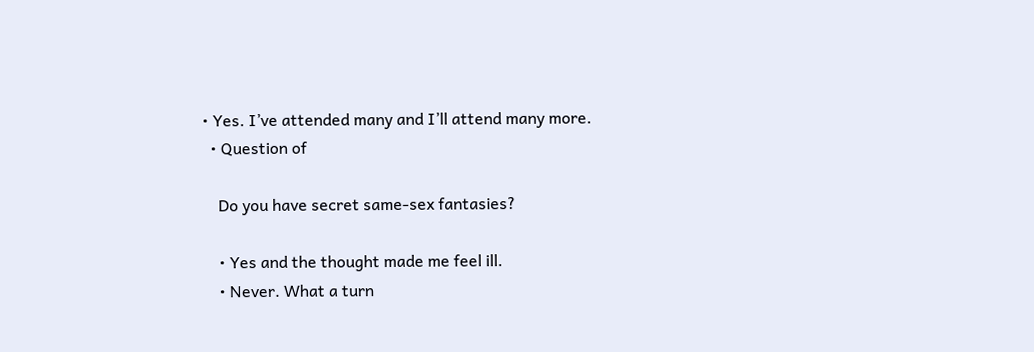• Yes. I’ve attended many and I’ll attend many more.
  • Question of

    Do you have secret same-sex fantasies?

    • Yes and the thought made me feel ill.
    • Never. What a turn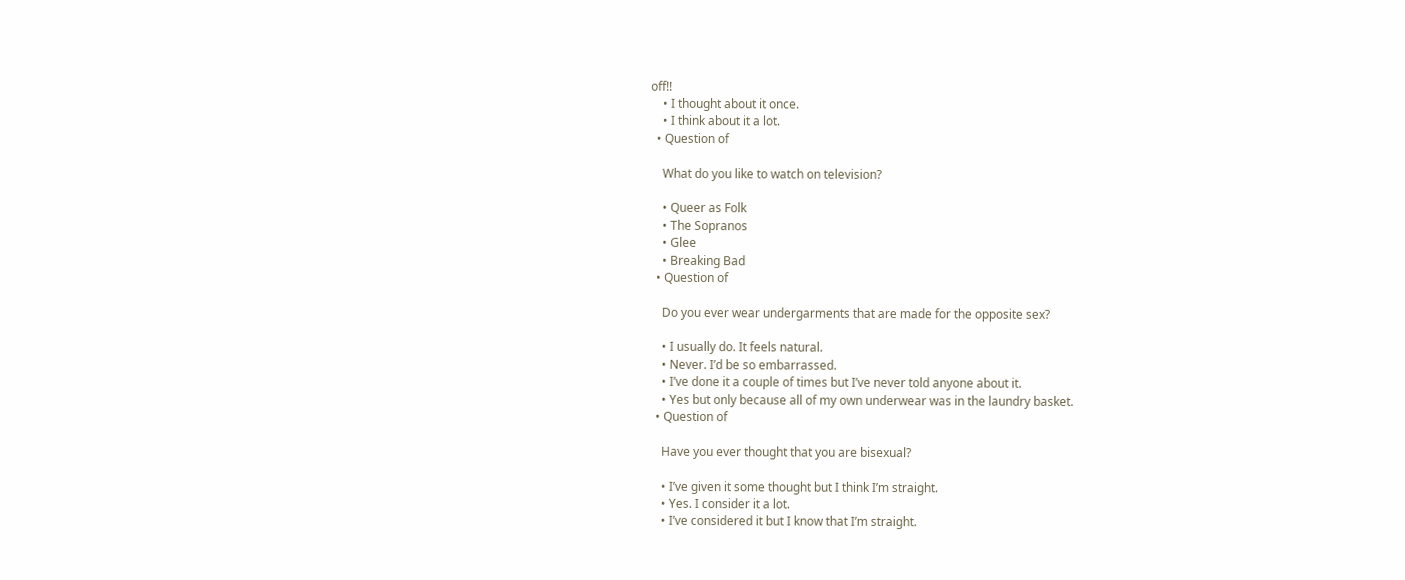off!!
    • I thought about it once.
    • I think about it a lot.
  • Question of

    What do you like to watch on television?

    • Queer as Folk
    • The Sopranos
    • Glee
    • Breaking Bad
  • Question of

    Do you ever wear undergarments that are made for the opposite sex?

    • I usually do. It feels natural.
    • Never. I’d be so embarrassed.
    • I’ve done it a couple of times but I’ve never told anyone about it.
    • Yes but only because all of my own underwear was in the laundry basket.
  • Question of

    Have you ever thought that you are bisexual?

    • I’ve given it some thought but I think I’m straight.
    • Yes. I consider it a lot.
    • I’ve considered it but I know that I’m straight.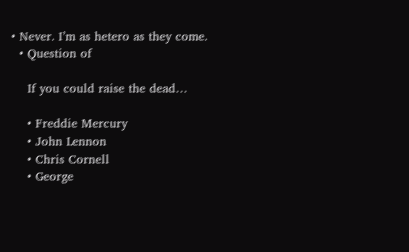• Never. I’m as hetero as they come.
  • Question of

    If you could raise the dead…

    • Freddie Mercury
    • John Lennon
    • Chris Cornell
    • George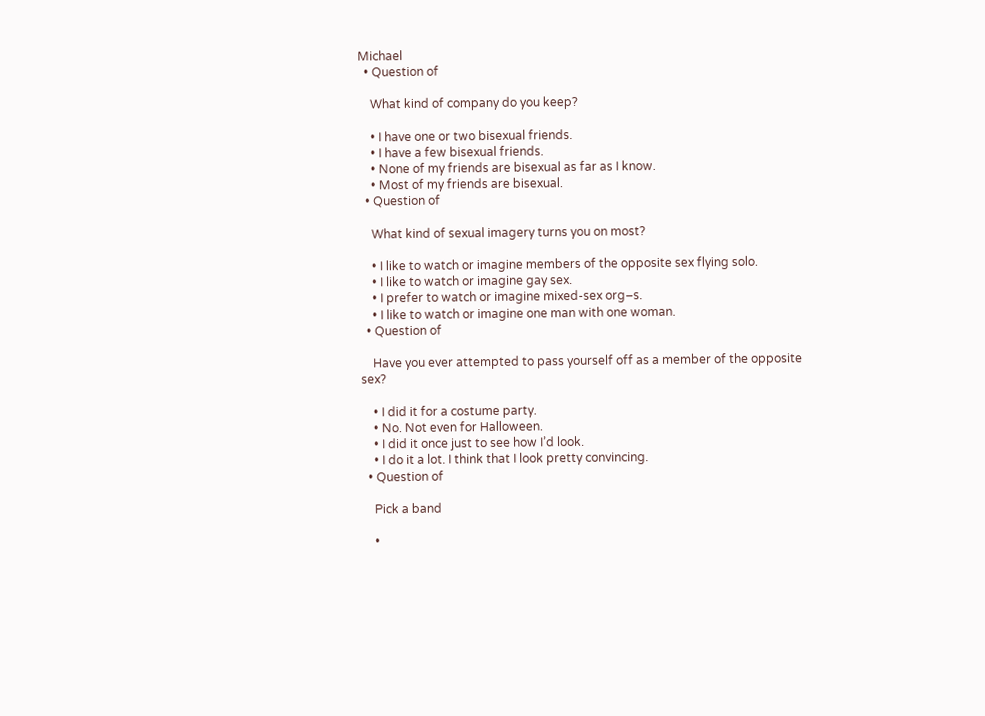Michael
  • Question of

    What kind of company do you keep?

    • I have one or two bisexual friends.
    • I have a few bisexual friends.
    • None of my friends are bisexual as far as I know.
    • Most of my friends are bisexual.
  • Question of

    What kind of sexual imagery turns you on most?

    • I like to watch or imagine members of the opposite sex flying solo.
    • I like to watch or imagine gay sex.
    • I prefer to watch or imagine mixed-sex org–s.
    • I like to watch or imagine one man with one woman.
  • Question of

    Have you ever attempted to pass yourself off as a member of the opposite sex?

    • I did it for a costume party.
    • No. Not even for Halloween.
    • I did it once just to see how I’d look.
    • I do it a lot. I think that I look pretty convincing.
  • Question of

    Pick a band

    •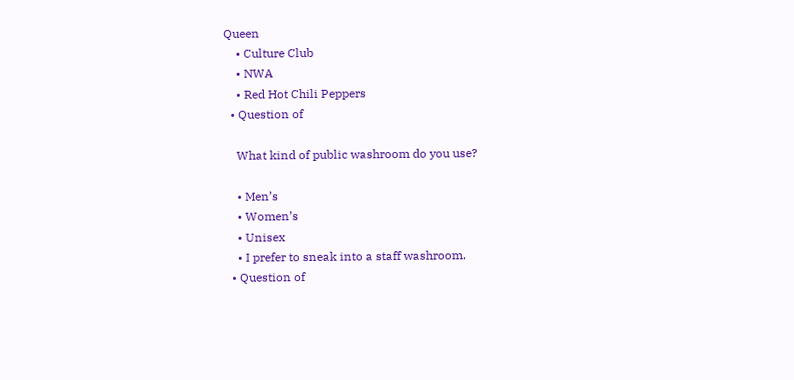Queen
    • Culture Club
    • NWA
    • Red Hot Chili Peppers
  • Question of

    What kind of public washroom do you use?

    • Men’s
    • Women’s
    • Unisex
    • I prefer to sneak into a staff washroom.
  • Question of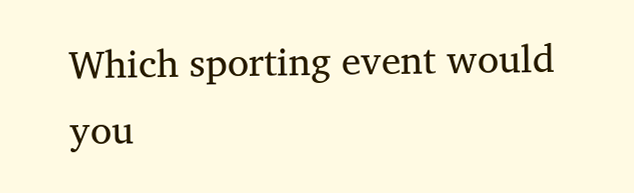Which sporting event would you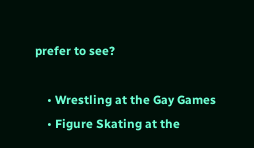prefer to see?

    • Wrestling at the Gay Games
    • Figure Skating at the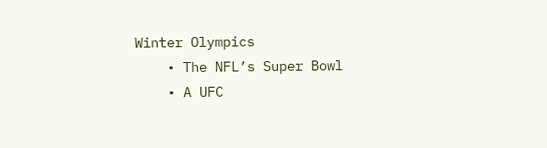Winter Olympics
    • The NFL’s Super Bowl
    • A UFC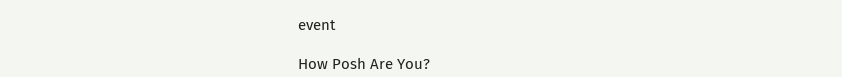event

How Posh Are You?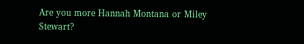Are you more Hannah Montana or Miley Stewart?